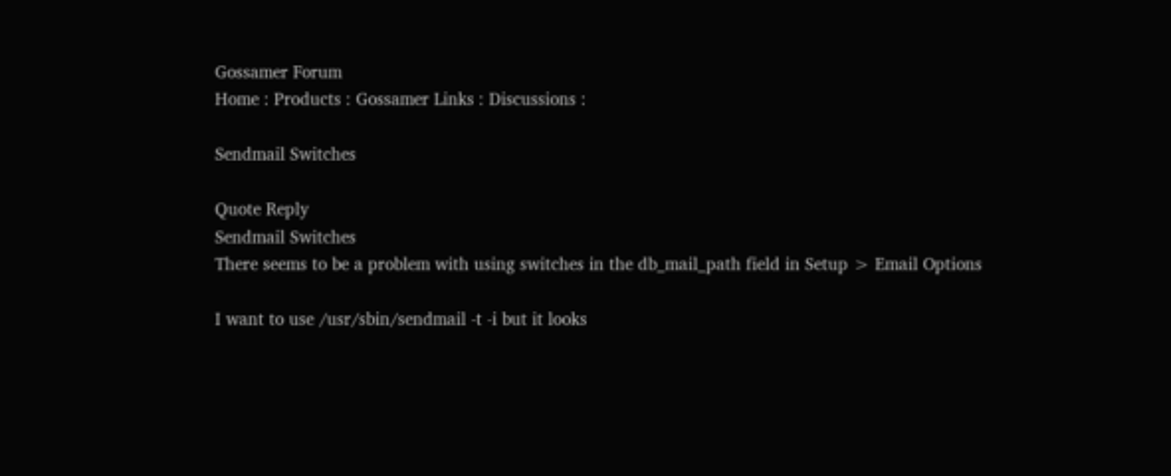Gossamer Forum
Home : Products : Gossamer Links : Discussions :

Sendmail Switches

Quote Reply
Sendmail Switches
There seems to be a problem with using switches in the db_mail_path field in Setup > Email Options

I want to use /usr/sbin/sendmail -t -i but it looks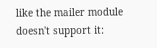like the mailer module doesn't support it: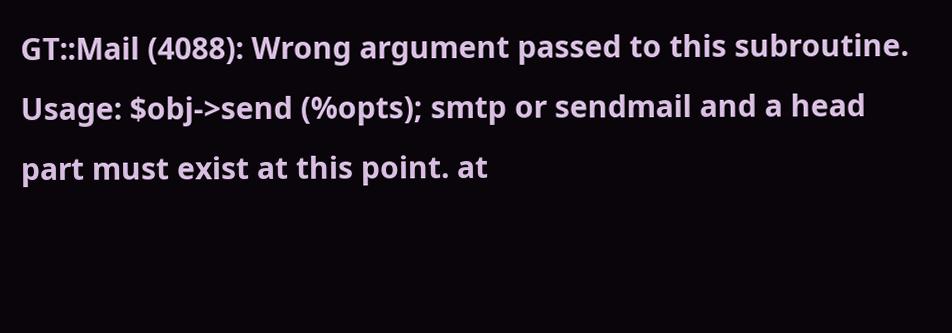GT::Mail (4088): Wrong argument passed to this subroutine. Usage: $obj->send (%opts); smtp or sendmail and a head part must exist at this point. at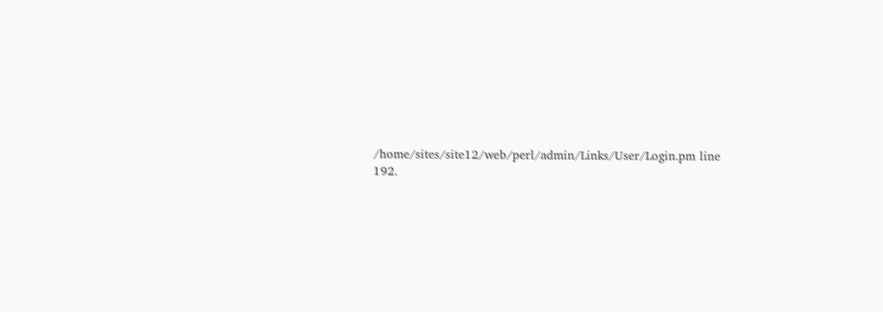/home/sites/site12/web/perl/admin/Links/User/Login.pm line 192.